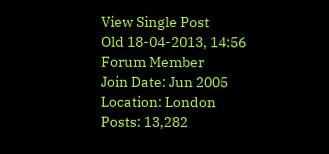View Single Post
Old 18-04-2013, 14:56
Forum Member
Join Date: Jun 2005
Location: London
Posts: 13,282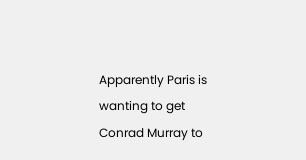Apparently Paris is wanting to get Conrad Murray to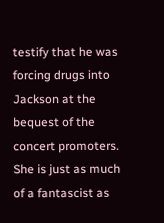testify that he was forcing drugs into Jackson at the bequest of the concert promoters. She is just as much of a fantascist as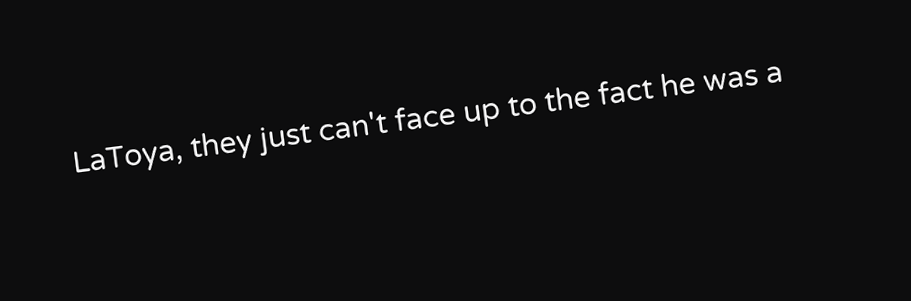LaToya, they just can't face up to the fact he was a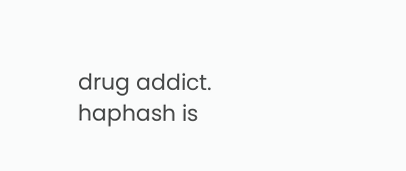drug addict.
haphash is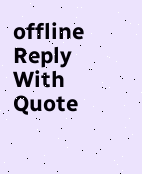offline   Reply With Quote